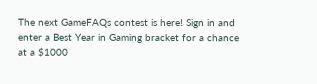The next GameFAQs contest is here! Sign in and enter a Best Year in Gaming bracket for a chance at a $1000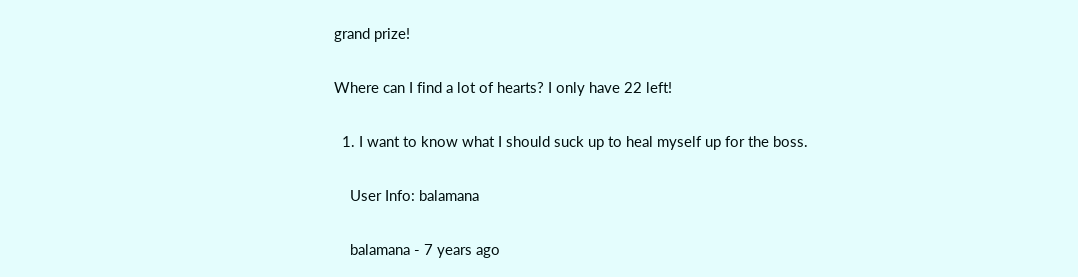grand prize!

Where can I find a lot of hearts? I only have 22 left!

  1. I want to know what I should suck up to heal myself up for the boss.

    User Info: balamana

    balamana - 7 years ago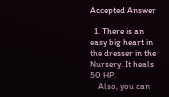Accepted Answer

  1. There is an easy big heart in the dresser in the Nursery. It heals 50 HP.
    Also, you can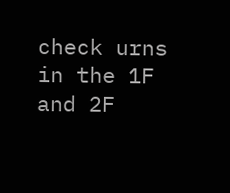check urns in the 1F and 2F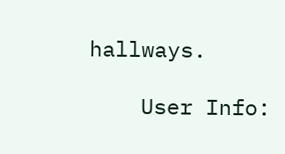hallways.

    User Info: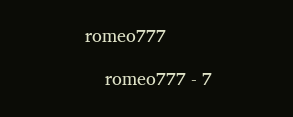romeo777

    romeo777 - 7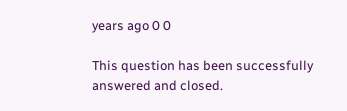years ago 0 0

This question has been successfully answered and closed.